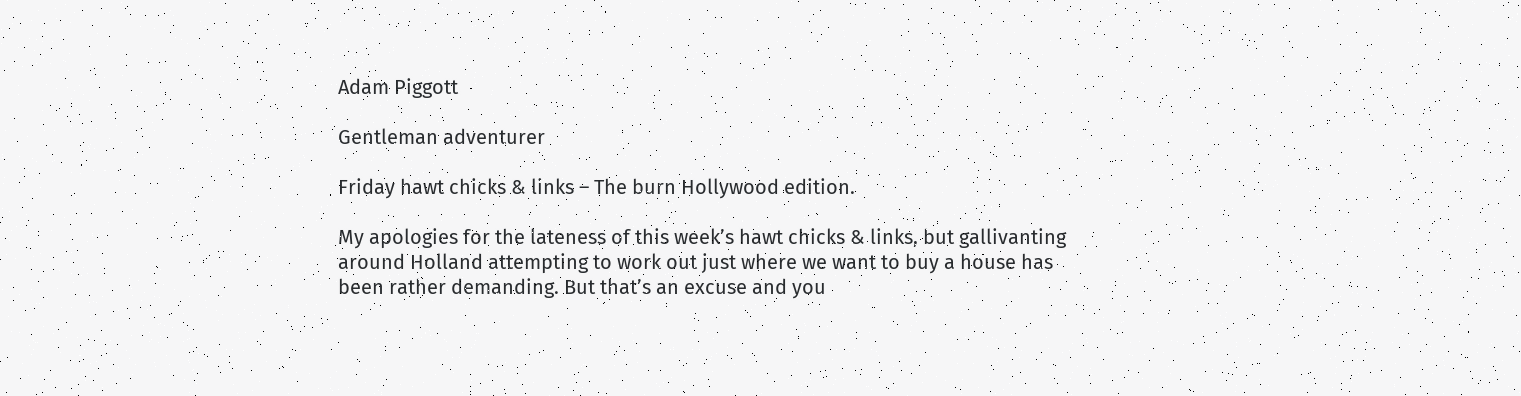Adam Piggott

Gentleman adventurer

Friday hawt chicks & links – The burn Hollywood edition.

My apologies for the lateness of this week’s hawt chicks & links, but gallivanting around Holland attempting to work out just where we want to buy a house has been rather demanding. But that’s an excuse and you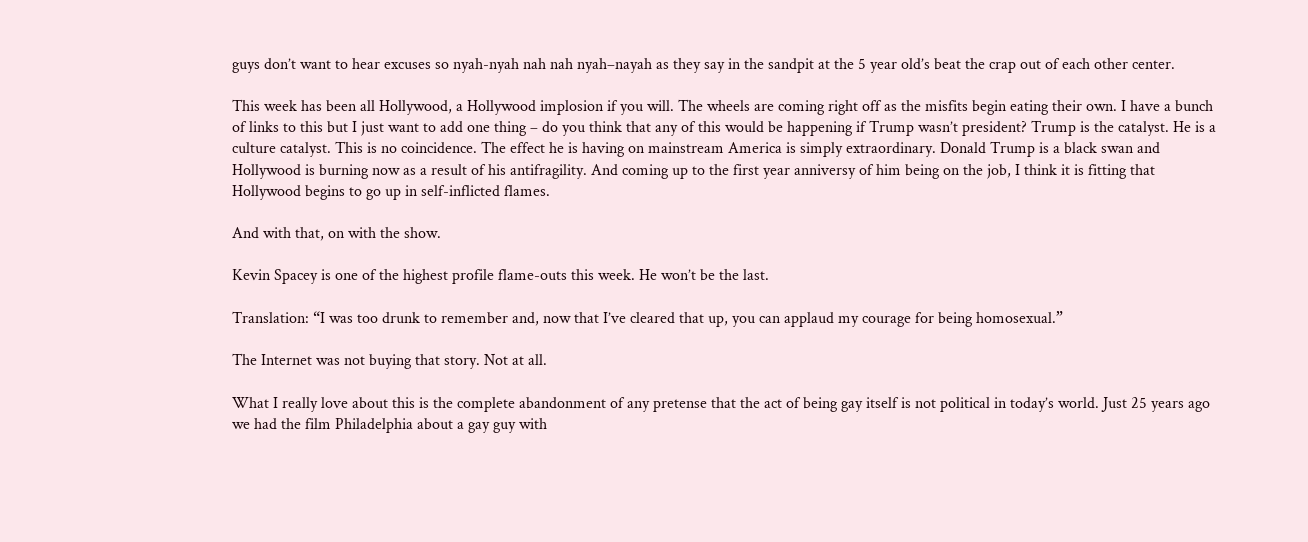guys don’t want to hear excuses so nyah-nyah nah nah nyah–nayah as they say in the sandpit at the 5 year old’s beat the crap out of each other center.

This week has been all Hollywood, a Hollywood implosion if you will. The wheels are coming right off as the misfits begin eating their own. I have a bunch of links to this but I just want to add one thing – do you think that any of this would be happening if Trump wasn’t president? Trump is the catalyst. He is a culture catalyst. This is no coincidence. The effect he is having on mainstream America is simply extraordinary. Donald Trump is a black swan and Hollywood is burning now as a result of his antifragility. And coming up to the first year anniversy of him being on the job, I think it is fitting that Hollywood begins to go up in self-inflicted flames.

And with that, on with the show.

Kevin Spacey is one of the highest profile flame-outs this week. He won’t be the last.

Translation: “I was too drunk to remember and, now that I’ve cleared that up, you can applaud my courage for being homosexual.”

The Internet was not buying that story. Not at all.

What I really love about this is the complete abandonment of any pretense that the act of being gay itself is not political in today’s world. Just 25 years ago we had the film Philadelphia about a gay guy with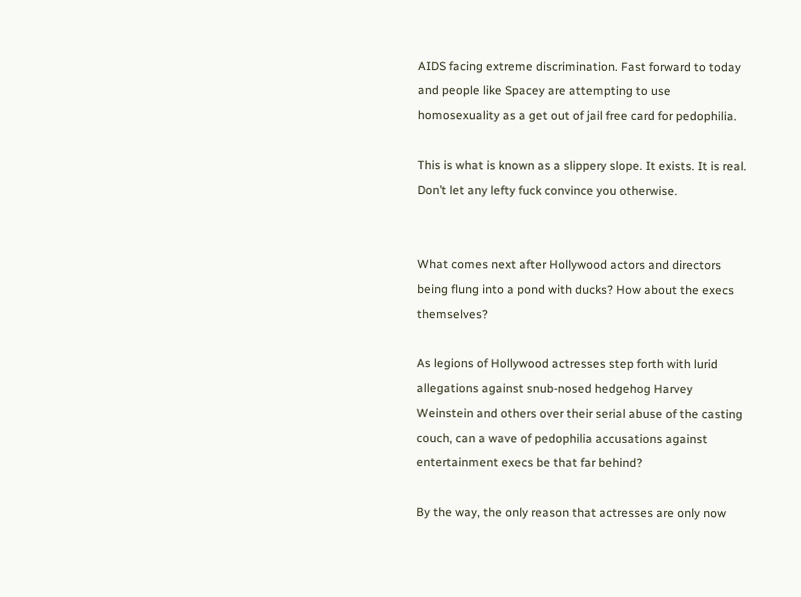AIDS facing extreme discrimination. Fast forward to today and people like Spacey are attempting to use homosexuality as a get out of jail free card for pedophilia.

This is what is known as a slippery slope. It exists. It is real. Don’t let any lefty fuck convince you otherwise.


What comes next after Hollywood actors and directors being flung into a pond with ducks? How about the execs themselves?

As legions of Hollywood actresses step forth with lurid allegations against snub-nosed hedgehog Harvey Weinstein and others over their serial abuse of the casting couch, can a wave of pedophilia accusations against entertainment execs be that far behind?

By the way, the only reason that actresses are only now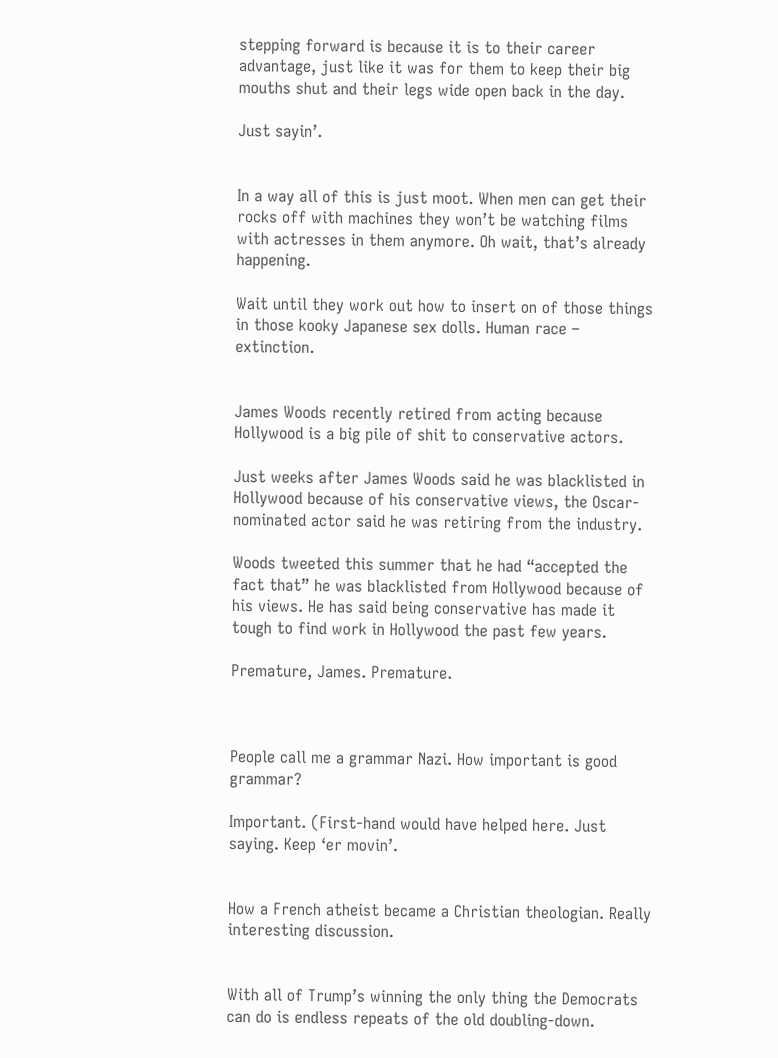stepping forward is because it is to their career advantage, just like it was for them to keep their big mouths shut and their legs wide open back in the day.

Just sayin’.


In a way all of this is just moot. When men can get their rocks off with machines they won’t be watching films with actresses in them anymore. Oh wait, that’s already happening.

Wait until they work out how to insert on of those things in those kooky Japanese sex dolls. Human race – extinction.


James Woods recently retired from acting because Hollywood is a big pile of shit to conservative actors.

Just weeks after James Woods said he was blacklisted in Hollywood because of his conservative views, the Oscar-nominated actor said he was retiring from the industry.

Woods tweeted this summer that he had “accepted the fact that” he was blacklisted from Hollywood because of his views. He has said being conservative has made it tough to find work in Hollywood the past few years.

Premature, James. Premature.



People call me a grammar Nazi. How important is good grammar?

Important. (First-hand would have helped here. Just saying. Keep ‘er movin’.


How a French atheist became a Christian theologian. Really interesting discussion.


With all of Trump’s winning the only thing the Democrats can do is endless repeats of the old doubling-down.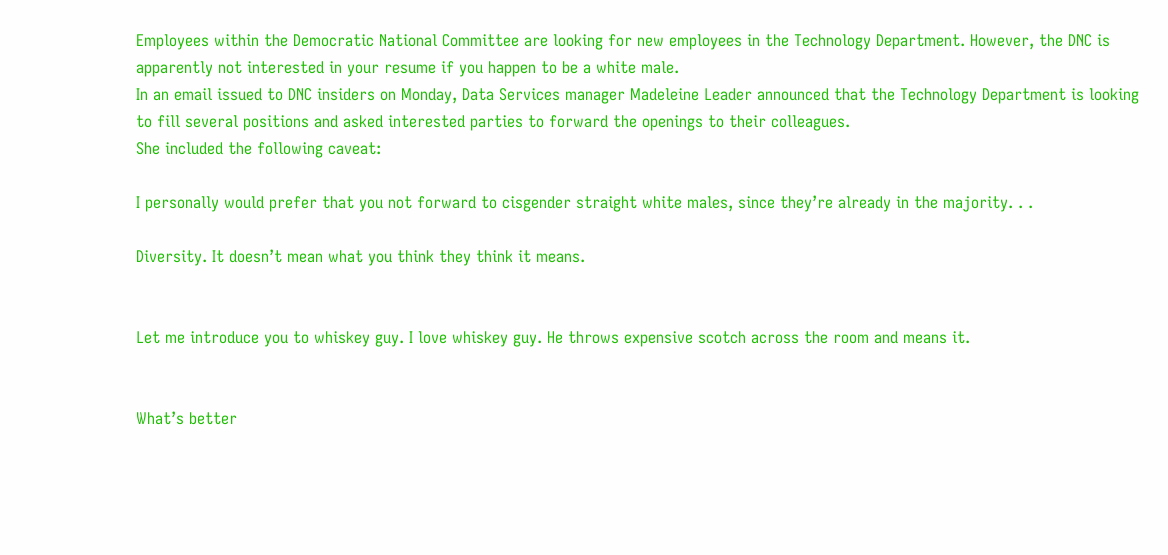Employees within the Democratic National Committee are looking for new employees in the Technology Department. However, the DNC is apparently not interested in your resume if you happen to be a white male.
In an email issued to DNC insiders on Monday, Data Services manager Madeleine Leader announced that the Technology Department is looking to fill several positions and asked interested parties to forward the openings to their colleagues.
She included the following caveat:

I personally would prefer that you not forward to cisgender straight white males, since they’re already in the majority. . .

Diversity. It doesn’t mean what you think they think it means.


Let me introduce you to whiskey guy. I love whiskey guy. He throws expensive scotch across the room and means it.


What’s better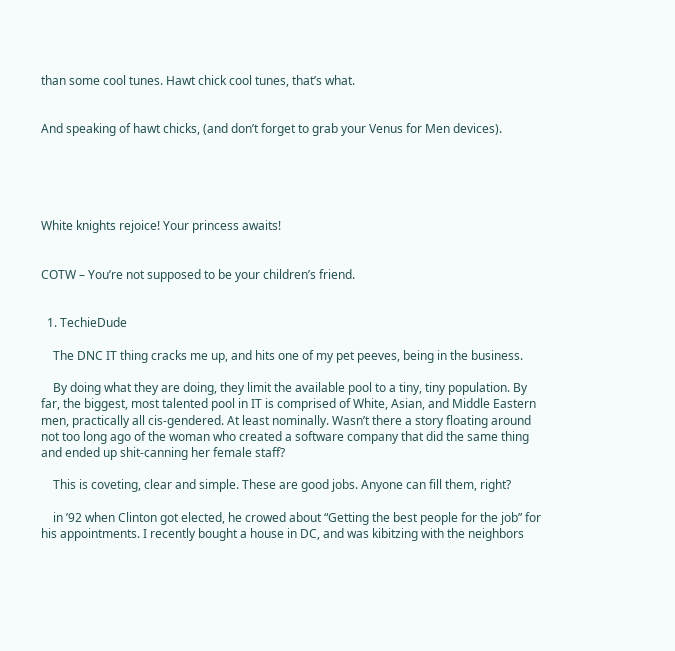than some cool tunes. Hawt chick cool tunes, that’s what.


And speaking of hawt chicks, (and don’t forget to grab your Venus for Men devices).





White knights rejoice! Your princess awaits!


COTW – You’re not supposed to be your children’s friend.


  1. TechieDude

    The DNC IT thing cracks me up, and hits one of my pet peeves, being in the business.

    By doing what they are doing, they limit the available pool to a tiny, tiny population. By far, the biggest, most talented pool in IT is comprised of White, Asian, and Middle Eastern men, practically all cis-gendered. At least nominally. Wasn’t there a story floating around not too long ago of the woman who created a software company that did the same thing and ended up shit-canning her female staff?

    This is coveting, clear and simple. These are good jobs. Anyone can fill them, right?

    in ’92 when Clinton got elected, he crowed about “Getting the best people for the job” for his appointments. I recently bought a house in DC, and was kibitzing with the neighbors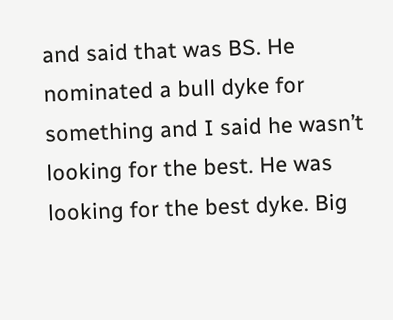and said that was BS. He nominated a bull dyke for something and I said he wasn’t looking for the best. He was looking for the best dyke. Big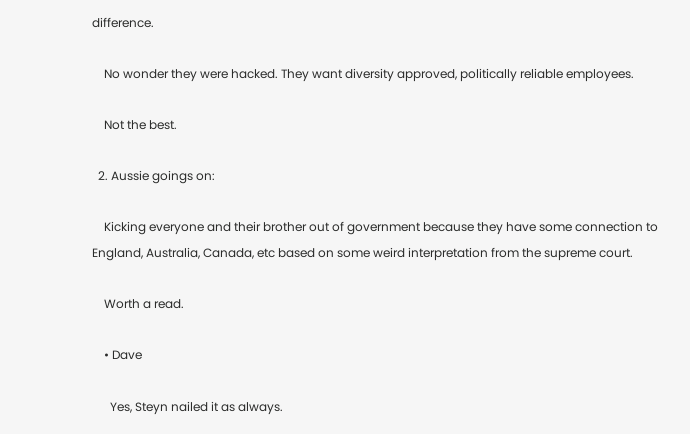difference.

    No wonder they were hacked. They want diversity approved, politically reliable employees.

    Not the best.

  2. Aussie goings on:

    Kicking everyone and their brother out of government because they have some connection to England, Australia, Canada, etc based on some weird interpretation from the supreme court.

    Worth a read.

    • Dave

      Yes, Steyn nailed it as always.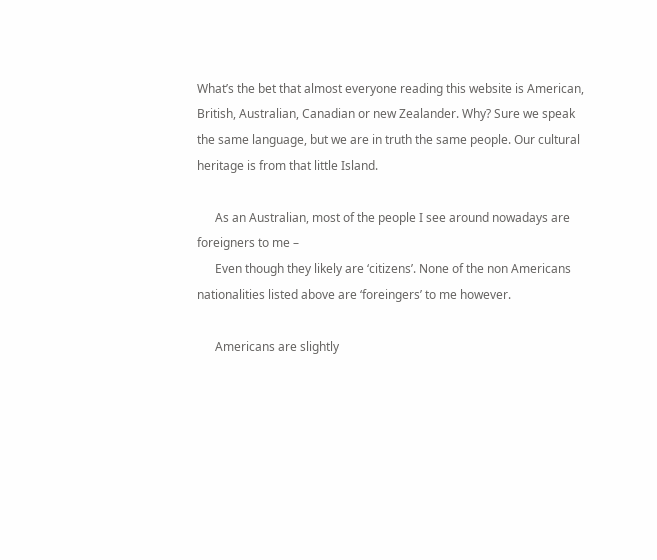What’s the bet that almost everyone reading this website is American, British, Australian, Canadian or new Zealander. Why? Sure we speak the same language, but we are in truth the same people. Our cultural heritage is from that little Island.

      As an Australian, most of the people I see around nowadays are foreigners to me –
      Even though they likely are ‘citizens’. None of the non Americans nationalities listed above are ‘foreingers’ to me however.

      Americans are slightly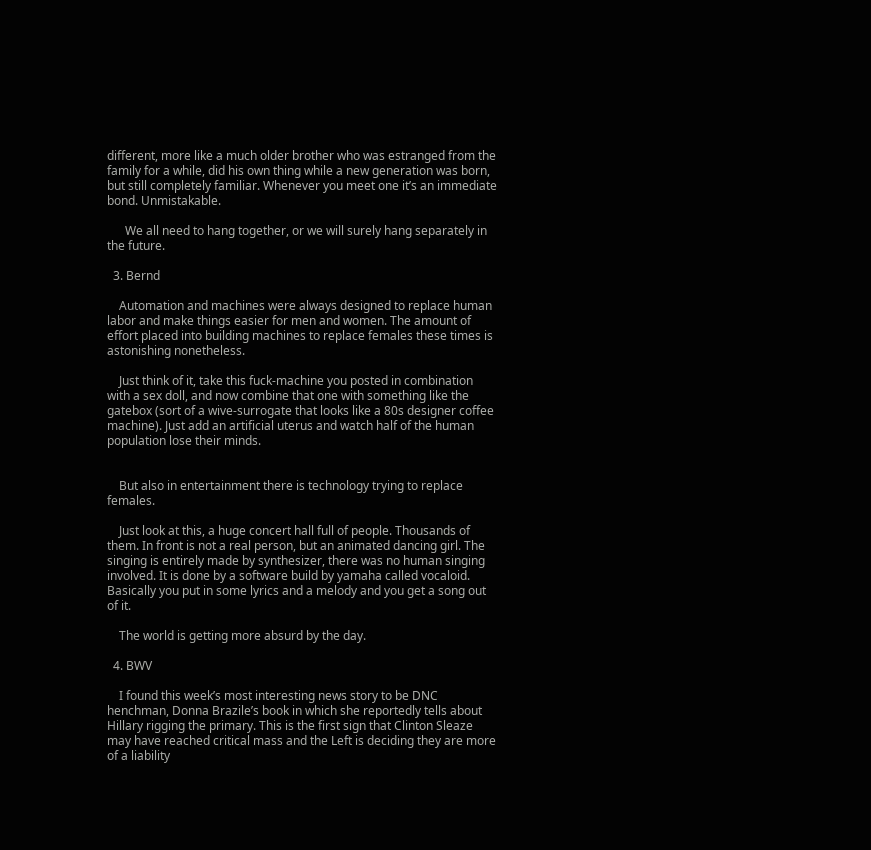different, more like a much older brother who was estranged from the family for a while, did his own thing while a new generation was born, but still completely familiar. Whenever you meet one it’s an immediate bond. Unmistakable.

      We all need to hang together, or we will surely hang separately in the future.

  3. Bernd

    Automation and machines were always designed to replace human labor and make things easier for men and women. The amount of effort placed into building machines to replace females these times is astonishing nonetheless.

    Just think of it, take this fuck-machine you posted in combination with a sex doll, and now combine that one with something like the gatebox (sort of a wive-surrogate that looks like a 80s designer coffee machine). Just add an artificial uterus and watch half of the human population lose their minds.


    But also in entertainment there is technology trying to replace females.

    Just look at this, a huge concert hall full of people. Thousands of them. In front is not a real person, but an animated dancing girl. The singing is entirely made by synthesizer, there was no human singing involved. It is done by a software build by yamaha called vocaloid. Basically you put in some lyrics and a melody and you get a song out of it.

    The world is getting more absurd by the day.

  4. BWV

    I found this week’s most interesting news story to be DNC henchman, Donna Brazile’s book in which she reportedly tells about Hillary rigging the primary. This is the first sign that Clinton Sleaze may have reached critical mass and the Left is deciding they are more of a liability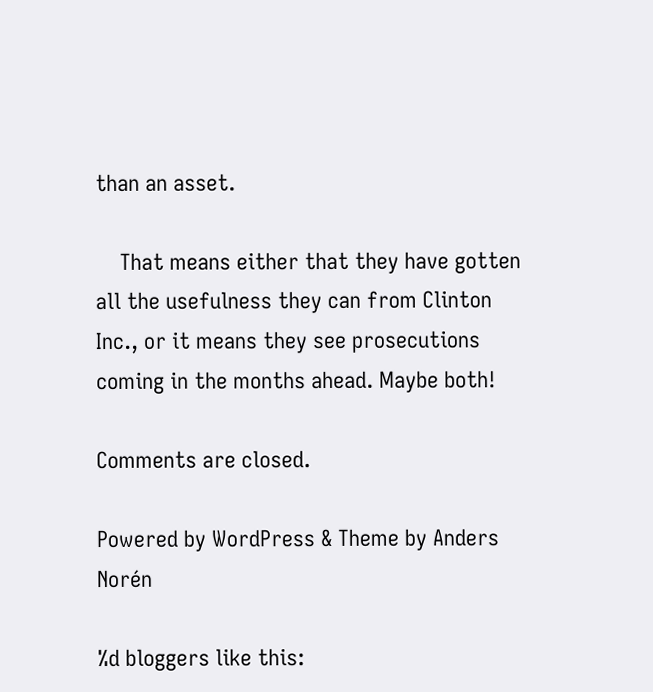than an asset.

    That means either that they have gotten all the usefulness they can from Clinton Inc., or it means they see prosecutions coming in the months ahead. Maybe both!

Comments are closed.

Powered by WordPress & Theme by Anders Norén

%d bloggers like this: